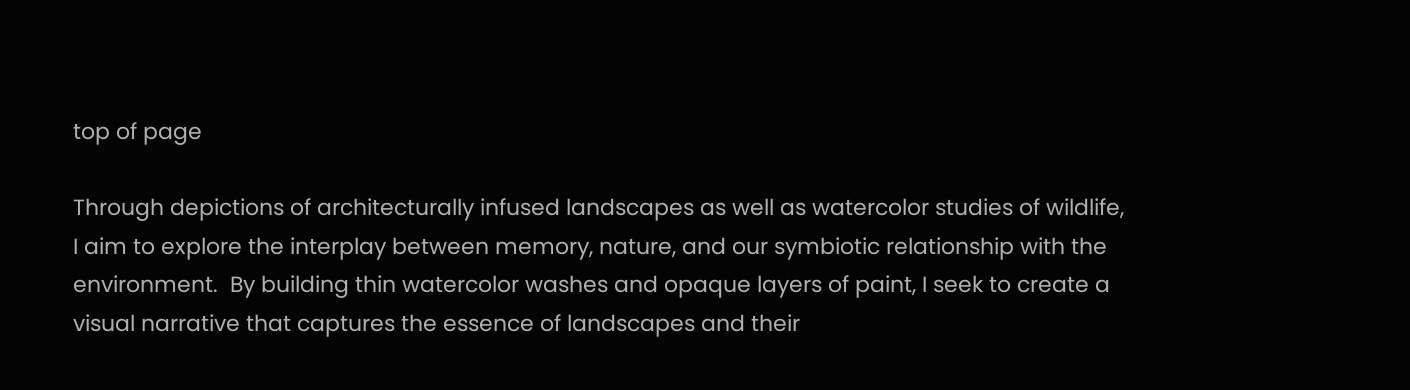top of page

Through depictions of architecturally infused landscapes as well as watercolor studies of wildlife, I aim to explore the interplay between memory, nature, and our symbiotic relationship with the environment.  By building thin watercolor washes and opaque layers of paint, I seek to create a visual narrative that captures the essence of landscapes and their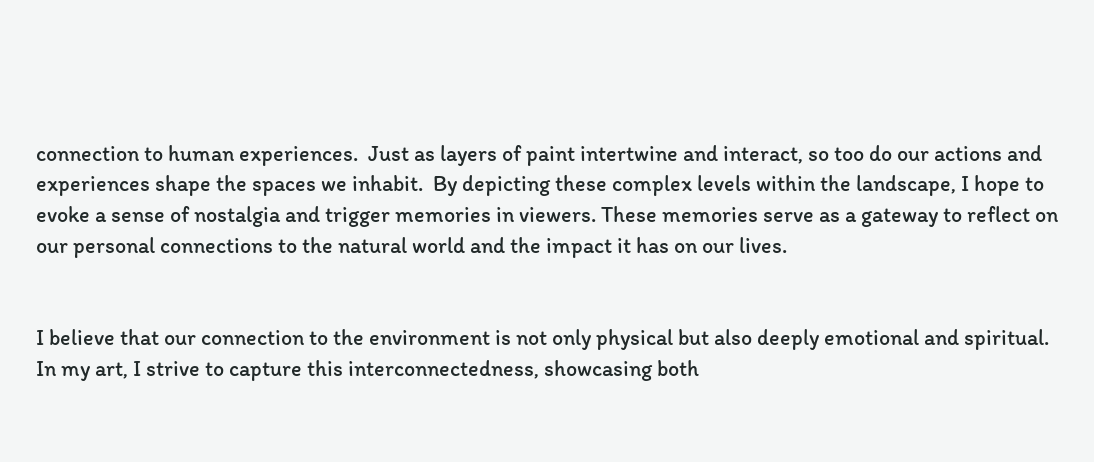connection to human experiences.  Just as layers of paint intertwine and interact, so too do our actions and experiences shape the spaces we inhabit.  By depicting these complex levels within the landscape, I hope to evoke a sense of nostalgia and trigger memories in viewers. These memories serve as a gateway to reflect on our personal connections to the natural world and the impact it has on our lives.


I believe that our connection to the environment is not only physical but also deeply emotional and spiritual. In my art, I strive to capture this interconnectedness, showcasing both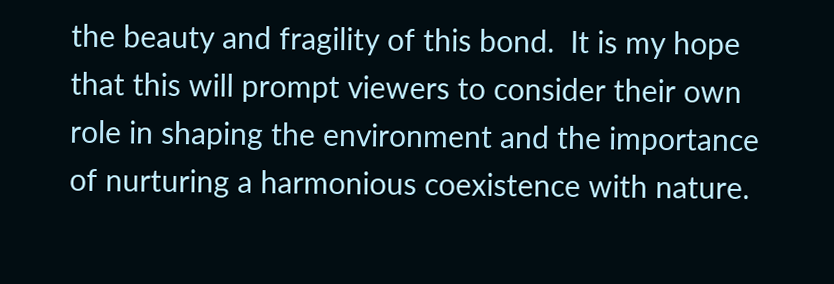the beauty and fragility of this bond.  It is my hope that this will prompt viewers to consider their own role in shaping the environment and the importance of nurturing a harmonious coexistence with nature.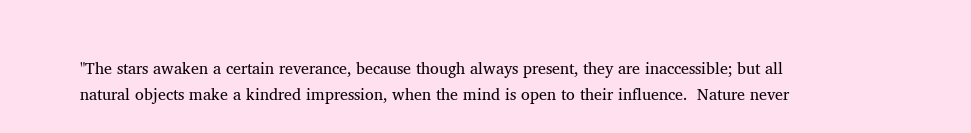"The stars awaken a certain reverance, because though always present, they are inaccessible; but all natural objects make a kindred impression, when the mind is open to their influence.  Nature never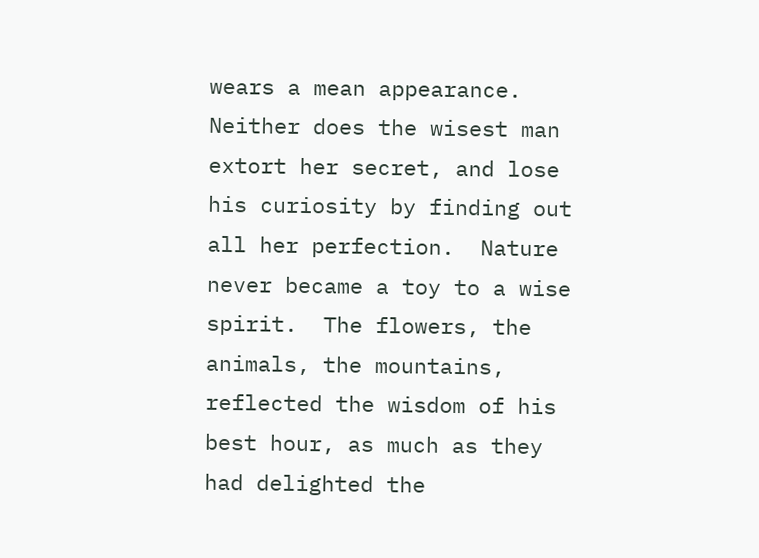wears a mean appearance.  Neither does the wisest man extort her secret, and lose his curiosity by finding out all her perfection.  Nature never became a toy to a wise spirit.  The flowers, the animals, the mountains, reflected the wisdom of his best hour, as much as they had delighted the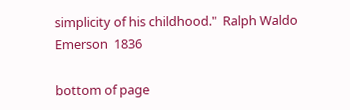simplicity of his childhood."  Ralph Waldo Emerson  1836

bottom of page